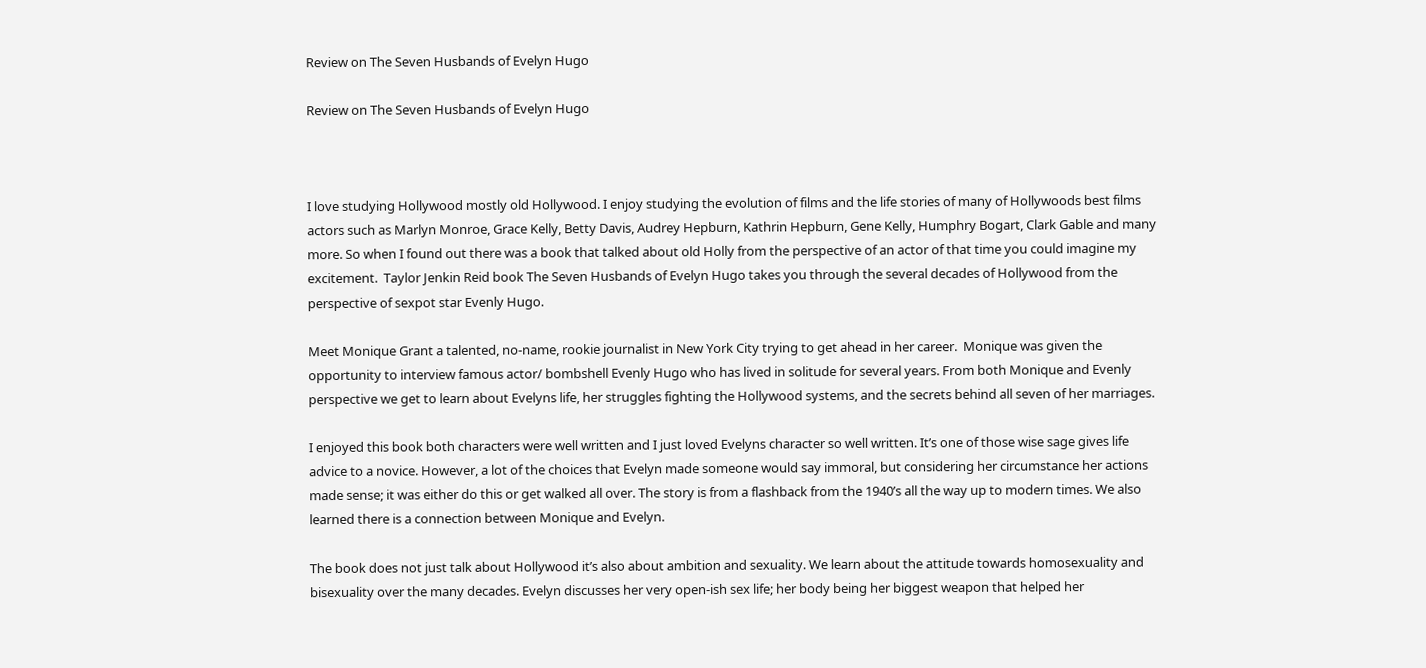Review on The Seven Husbands of Evelyn Hugo

Review on The Seven Husbands of Evelyn Hugo



I love studying Hollywood mostly old Hollywood. I enjoy studying the evolution of films and the life stories of many of Hollywoods best films actors such as Marlyn Monroe, Grace Kelly, Betty Davis, Audrey Hepburn, Kathrin Hepburn, Gene Kelly, Humphry Bogart, Clark Gable and many more. So when I found out there was a book that talked about old Holly from the perspective of an actor of that time you could imagine my excitement.  Taylor Jenkin Reid book The Seven Husbands of Evelyn Hugo takes you through the several decades of Hollywood from the perspective of sexpot star Evenly Hugo.

Meet Monique Grant a talented, no-name, rookie journalist in New York City trying to get ahead in her career.  Monique was given the opportunity to interview famous actor/ bombshell Evenly Hugo who has lived in solitude for several years. From both Monique and Evenly perspective we get to learn about Evelyns life, her struggles fighting the Hollywood systems, and the secrets behind all seven of her marriages.

I enjoyed this book both characters were well written and I just loved Evelyns character so well written. It’s one of those wise sage gives life advice to a novice. However, a lot of the choices that Evelyn made someone would say immoral, but considering her circumstance her actions made sense; it was either do this or get walked all over. The story is from a flashback from the 1940’s all the way up to modern times. We also learned there is a connection between Monique and Evelyn.

The book does not just talk about Hollywood it’s also about ambition and sexuality. We learn about the attitude towards homosexuality and bisexuality over the many decades. Evelyn discusses her very open-ish sex life; her body being her biggest weapon that helped her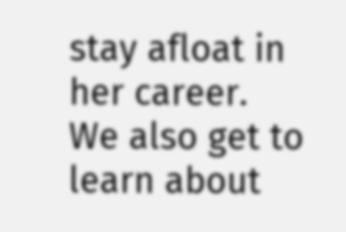stay afloat in her career. We also get to learn about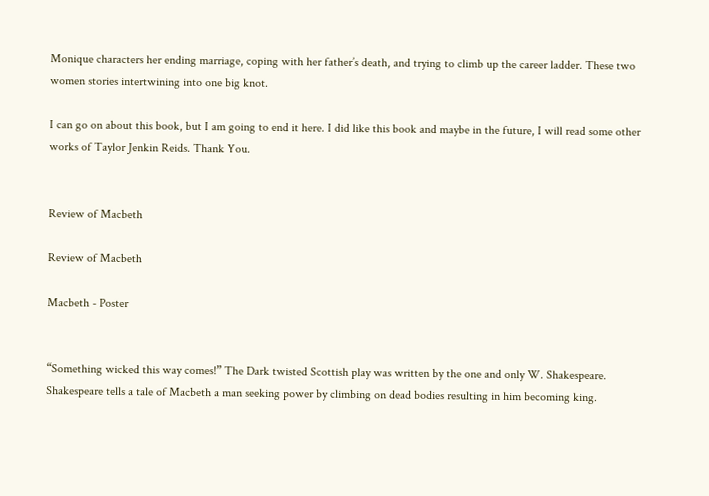Monique characters her ending marriage, coping with her father’s death, and trying to climb up the career ladder. These two women stories intertwining into one big knot.

I can go on about this book, but I am going to end it here. I did like this book and maybe in the future, I will read some other works of Taylor Jenkin Reids. Thank You.


Review of Macbeth

Review of Macbeth

Macbeth - Poster


“Something wicked this way comes!” The Dark twisted Scottish play was written by the one and only W. Shakespeare. Shakespeare tells a tale of Macbeth a man seeking power by climbing on dead bodies resulting in him becoming king.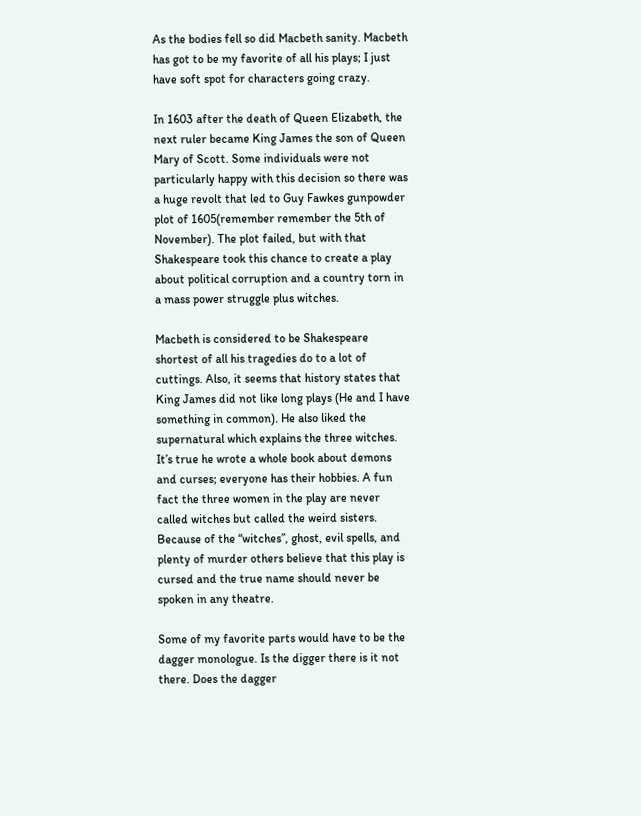As the bodies fell so did Macbeth sanity. Macbeth has got to be my favorite of all his plays; I just have soft spot for characters going crazy.

In 1603 after the death of Queen Elizabeth, the next ruler became King James the son of Queen Mary of Scott. Some individuals were not particularly happy with this decision so there was a huge revolt that led to Guy Fawkes gunpowder plot of 1605(remember remember the 5th of November). The plot failed, but with that Shakespeare took this chance to create a play about political corruption and a country torn in a mass power struggle plus witches.

Macbeth is considered to be Shakespeare shortest of all his tragedies do to a lot of cuttings. Also, it seems that history states that King James did not like long plays (He and I have something in common). He also liked the supernatural which explains the three witches. It’s true he wrote a whole book about demons and curses; everyone has their hobbies. A fun fact the three women in the play are never called witches but called the weird sisters. Because of the “witches”, ghost, evil spells, and plenty of murder others believe that this play is cursed and the true name should never be spoken in any theatre.

Some of my favorite parts would have to be the dagger monologue. Is the digger there is it not there. Does the dagger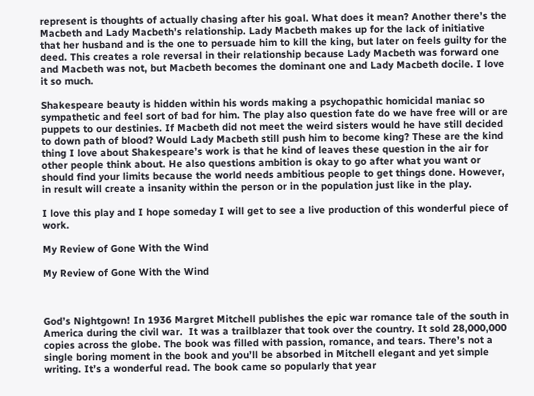represent is thoughts of actually chasing after his goal. What does it mean? Another there’s the Macbeth and Lady Macbeth’s relationship. Lady Macbeth makes up for the lack of initiative that her husband and is the one to persuade him to kill the king, but later on feels guilty for the deed. This creates a role reversal in their relationship because Lady Macbeth was forward one and Macbeth was not, but Macbeth becomes the dominant one and Lady Macbeth docile. I love it so much.

Shakespeare beauty is hidden within his words making a psychopathic homicidal maniac so sympathetic and feel sort of bad for him. The play also question fate do we have free will or are puppets to our destinies. If Macbeth did not meet the weird sisters would he have still decided to down path of blood? Would Lady Macbeth still push him to become king? These are the kind thing I love about Shakespeare’s work is that he kind of leaves these question in the air for other people think about. He also questions ambition is okay to go after what you want or should find your limits because the world needs ambitious people to get things done. However, in result will create a insanity within the person or in the population just like in the play.

I love this play and I hope someday I will get to see a live production of this wonderful piece of work.

My Review of Gone With the Wind

My Review of Gone With the Wind



God’s Nightgown! In 1936 Margret Mitchell publishes the epic war romance tale of the south in America during the civil war.  It was a trailblazer that took over the country. It sold 28,000,000 copies across the globe. The book was filled with passion, romance, and tears. There’s not a single boring moment in the book and you’ll be absorbed in Mitchell elegant and yet simple writing. It’s a wonderful read. The book came so popularly that year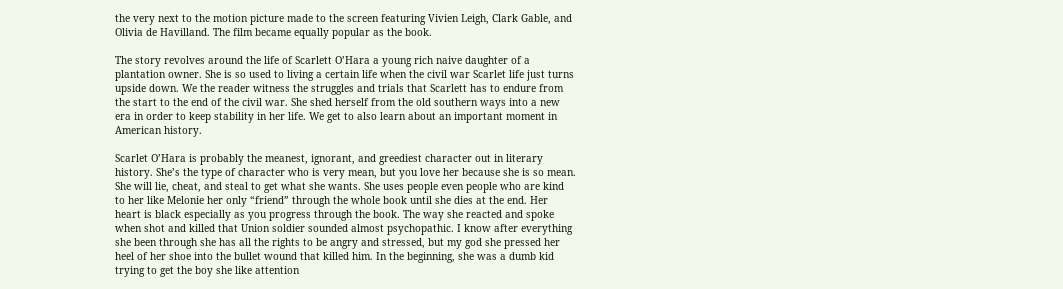the very next to the motion picture made to the screen featuring Vivien Leigh, Clark Gable, and Olivia de Havilland. The film became equally popular as the book.

The story revolves around the life of Scarlett O’Hara a young rich naive daughter of a plantation owner. She is so used to living a certain life when the civil war Scarlet life just turns upside down. We the reader witness the struggles and trials that Scarlett has to endure from the start to the end of the civil war. She shed herself from the old southern ways into a new era in order to keep stability in her life. We get to also learn about an important moment in American history.

Scarlet O’Hara is probably the meanest, ignorant, and greediest character out in literary history. She’s the type of character who is very mean, but you love her because she is so mean. She will lie, cheat, and steal to get what she wants. She uses people even people who are kind to her like Melonie her only “friend” through the whole book until she dies at the end. Her heart is black especially as you progress through the book. The way she reacted and spoke when shot and killed that Union soldier sounded almost psychopathic. I know after everything she been through she has all the rights to be angry and stressed, but my god she pressed her heel of her shoe into the bullet wound that killed him. In the beginning, she was a dumb kid trying to get the boy she like attention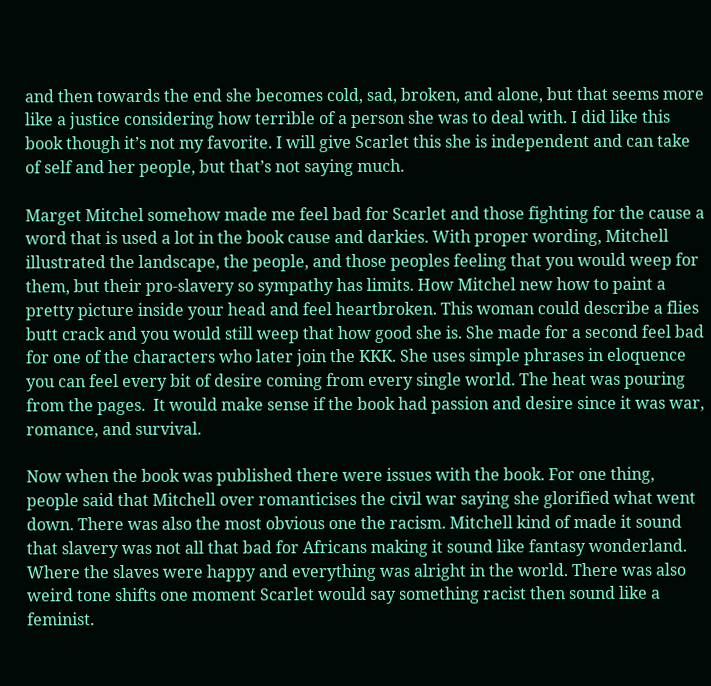and then towards the end she becomes cold, sad, broken, and alone, but that seems more like a justice considering how terrible of a person she was to deal with. I did like this book though it’s not my favorite. I will give Scarlet this she is independent and can take of self and her people, but that’s not saying much.

Marget Mitchel somehow made me feel bad for Scarlet and those fighting for the cause a word that is used a lot in the book cause and darkies. With proper wording, Mitchell illustrated the landscape, the people, and those peoples feeling that you would weep for them, but their pro-slavery so sympathy has limits. How Mitchel new how to paint a pretty picture inside your head and feel heartbroken. This woman could describe a flies butt crack and you would still weep that how good she is. She made for a second feel bad for one of the characters who later join the KKK. She uses simple phrases in eloquence you can feel every bit of desire coming from every single world. The heat was pouring from the pages.  It would make sense if the book had passion and desire since it was war, romance, and survival.

Now when the book was published there were issues with the book. For one thing, people said that Mitchell over romanticises the civil war saying she glorified what went down. There was also the most obvious one the racism. Mitchell kind of made it sound that slavery was not all that bad for Africans making it sound like fantasy wonderland. Where the slaves were happy and everything was alright in the world. There was also weird tone shifts one moment Scarlet would say something racist then sound like a  feminist.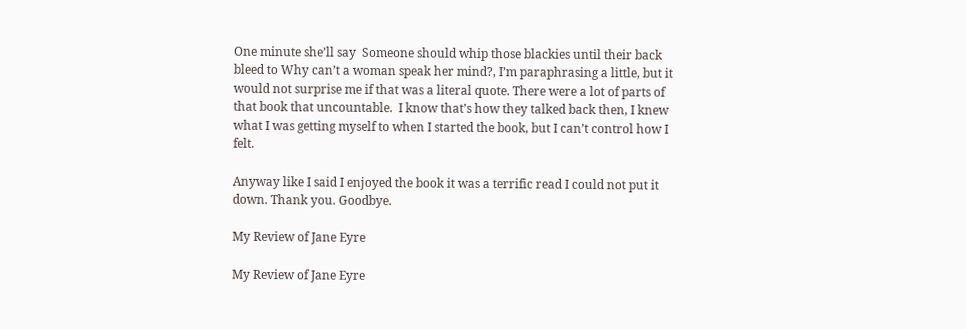One minute she’ll say  Someone should whip those blackies until their back bleed to Why can’t a woman speak her mind?, I’m paraphrasing a little, but it would not surprise me if that was a literal quote. There were a lot of parts of that book that uncountable.  I know that’s how they talked back then, I knew what I was getting myself to when I started the book, but I can’t control how I felt.

Anyway like I said I enjoyed the book it was a terrific read I could not put it down. Thank you. Goodbye.

My Review of Jane Eyre

My Review of Jane Eyre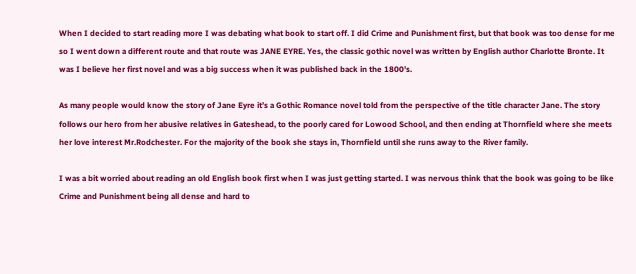When I decided to start reading more I was debating what book to start off. I did Crime and Punishment first, but that book was too dense for me so I went down a different route and that route was JANE EYRE. Yes, the classic gothic novel was written by English author Charlotte Bronte. It was I believe her first novel and was a big success when it was published back in the 1800’s.

As many people would know the story of Jane Eyre it’s a Gothic Romance novel told from the perspective of the title character Jane. The story follows our hero from her abusive relatives in Gateshead, to the poorly cared for Lowood School, and then ending at Thornfield where she meets her love interest Mr.Rodchester. For the majority of the book she stays in, Thornfield until she runs away to the River family.

I was a bit worried about reading an old English book first when I was just getting started. I was nervous think that the book was going to be like Crime and Punishment being all dense and hard to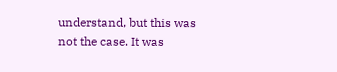understand, but this was not the case. It was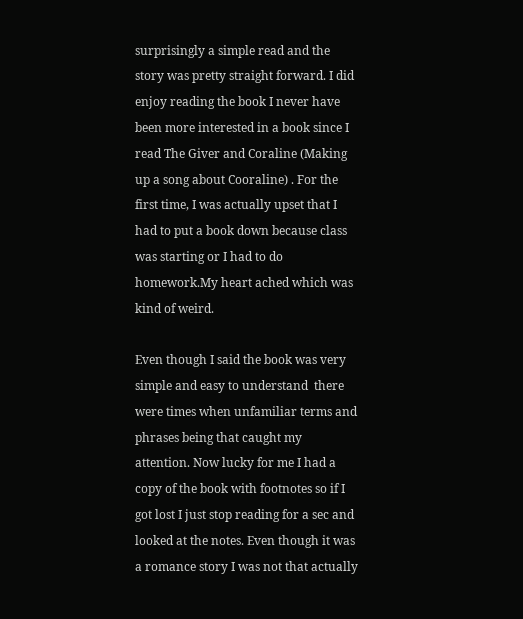surprisingly a simple read and the story was pretty straight forward. I did enjoy reading the book I never have been more interested in a book since I read The Giver and Coraline (Making up a song about Cooraline) . For the first time, I was actually upset that I had to put a book down because class was starting or I had to do homework.My heart ached which was kind of weird.

Even though I said the book was very simple and easy to understand  there were times when unfamiliar terms and phrases being that caught my attention. Now lucky for me I had a copy of the book with footnotes so if I got lost I just stop reading for a sec and looked at the notes. Even though it was a romance story I was not that actually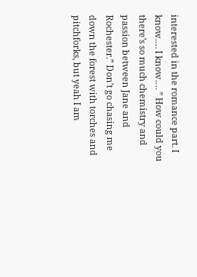interested in the romance part. I know…. I know…. ” How could you there’s so much chemistry and passion between Jane and Rochester.” Don’t go chasing me down the forest with torches and pitchforks, but yeah I am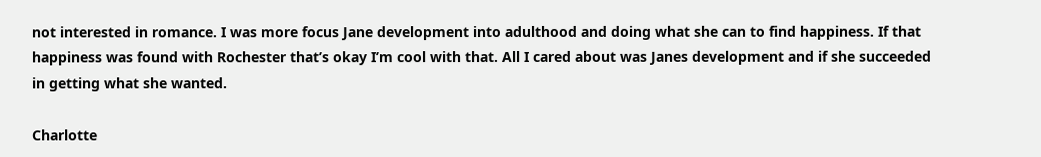not interested in romance. I was more focus Jane development into adulthood and doing what she can to find happiness. If that happiness was found with Rochester that’s okay I’m cool with that. All I cared about was Janes development and if she succeeded in getting what she wanted.

Charlotte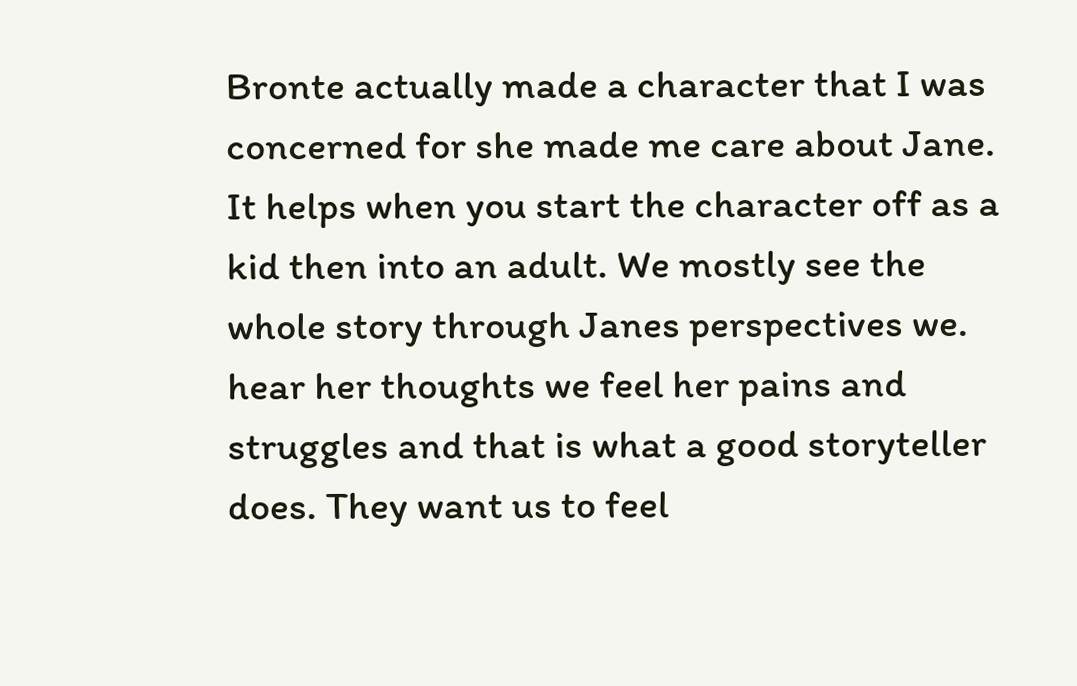Bronte actually made a character that I was concerned for she made me care about Jane. It helps when you start the character off as a kid then into an adult. We mostly see the whole story through Janes perspectives we. hear her thoughts we feel her pains and struggles and that is what a good storyteller does. They want us to feel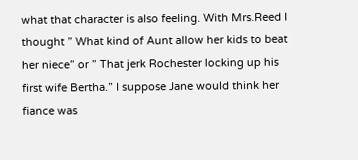what that character is also feeling. With Mrs.Reed I thought ” What kind of Aunt allow her kids to beat her niece” or ” That jerk Rochester locking up his first wife Bertha.” I suppose Jane would think her fiance was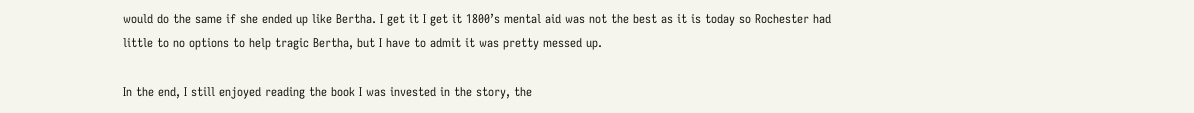would do the same if she ended up like Bertha. I get it I get it 1800’s mental aid was not the best as it is today so Rochester had little to no options to help tragic Bertha, but I have to admit it was pretty messed up.

In the end, I still enjoyed reading the book I was invested in the story, the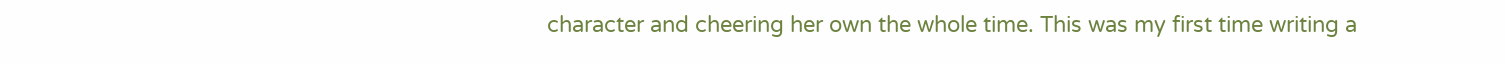character and cheering her own the whole time. This was my first time writing a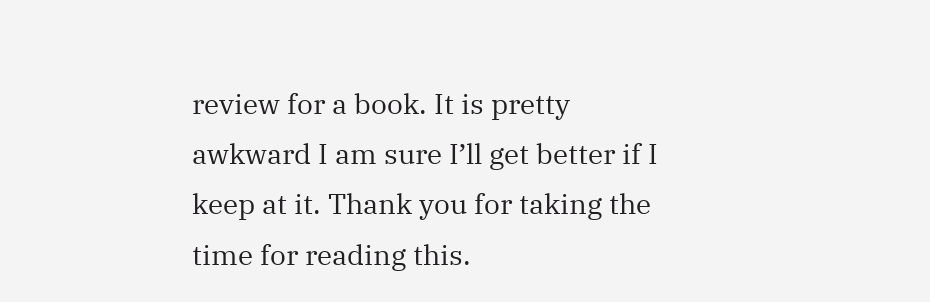review for a book. It is pretty awkward I am sure I’ll get better if I keep at it. Thank you for taking the time for reading this.